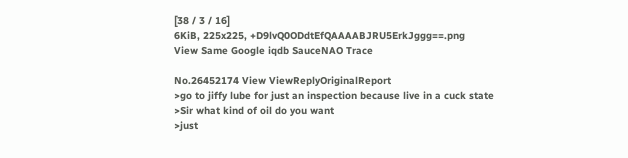[38 / 3 / 16]
6KiB, 225x225, +D9lvQ0ODdtEfQAAAABJRU5ErkJggg==.png
View Same Google iqdb SauceNAO Trace

No.26452174 View ViewReplyOriginalReport
>go to jiffy lube for just an inspection because live in a cuck state
>Sir what kind of oil do you want
>just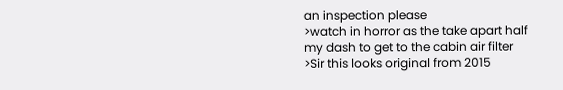an inspection please
>watch in horror as the take apart half my dash to get to the cabin air filter
>Sir this looks original from 2015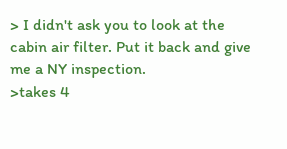> I didn't ask you to look at the cabin air filter. Put it back and give me a NY inspection.
>takes 4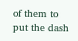of them to put the dash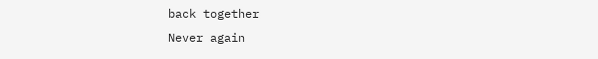back together
Never again